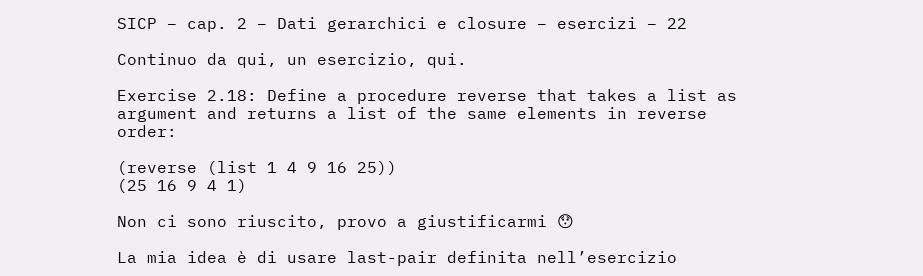SICP – cap. 2 – Dati gerarchici e closure – esercizi – 22

Continuo da qui, un esercizio, qui.

Exercise 2.18: Define a procedure reverse that takes a list as argument and returns a list of the same elements in reverse order:

(reverse (list 1 4 9 16 25))
(25 16 9 4 1)

Non ci sono riuscito, provo a giustificarmi 😯

La mia idea è di usare last-pair definita nell’esercizio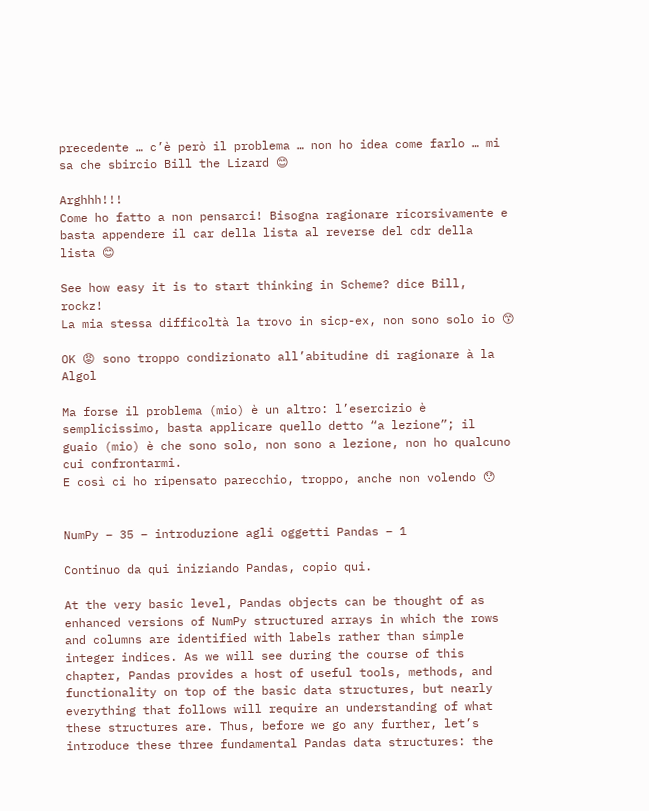precedente … c’è però il problema … non ho idea come farlo … mi sa che sbircio Bill the Lizard 😊

Arghhh!!!
Come ho fatto a non pensarci! Bisogna ragionare ricorsivamente e basta appendere il car della lista al reverse del cdr della lista 😊

See how easy it is to start thinking in Scheme? dice Bill, rockz!
La mia stessa difficoltà la trovo in sicp-ex, non sono solo io 😙

OK 😡 sono troppo condizionato all’abitudine di ragionare à la Algol

Ma forse il problema (mio) è un altro: l’esercizio è semplicissimo, basta applicare quello detto “a lezione”; il guaio (mio) è che sono solo, non sono a lezione, non ho qualcuno cui confrontarmi.
E così ci ho ripensato parecchio, troppo, anche non volendo 😯


NumPy – 35 – introduzione agli oggetti Pandas – 1

Continuo da qui iniziando Pandas, copio qui.

At the very basic level, Pandas objects can be thought of as enhanced versions of NumPy structured arrays in which the rows and columns are identified with labels rather than simple integer indices. As we will see during the course of this chapter, Pandas provides a host of useful tools, methods, and functionality on top of the basic data structures, but nearly everything that follows will require an understanding of what these structures are. Thus, before we go any further, let’s introduce these three fundamental Pandas data structures: the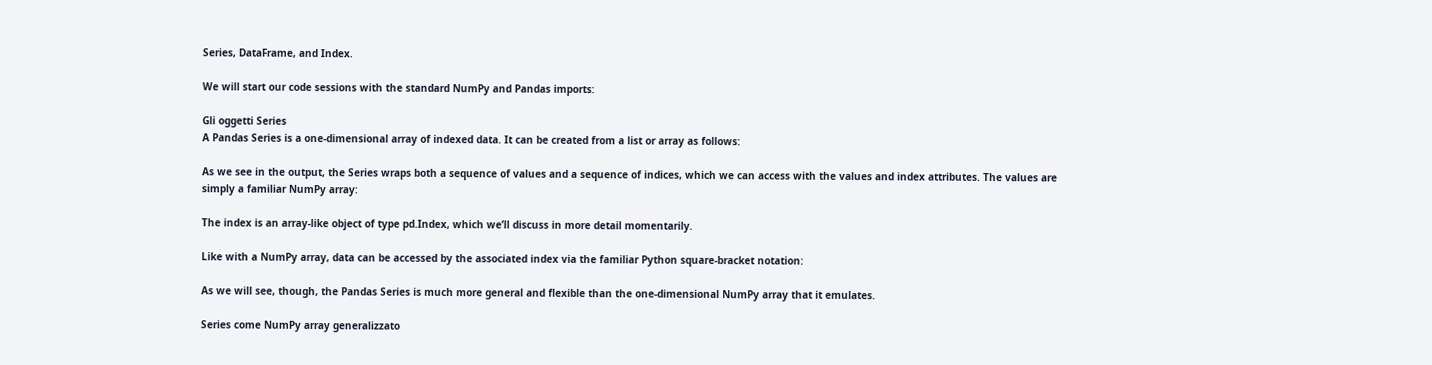Series, DataFrame, and Index.

We will start our code sessions with the standard NumPy and Pandas imports:

Gli oggetti Series
A Pandas Series is a one-dimensional array of indexed data. It can be created from a list or array as follows:

As we see in the output, the Series wraps both a sequence of values and a sequence of indices, which we can access with the values and index attributes. The values are simply a familiar NumPy array:

The index is an array-like object of type pd.Index, which we’ll discuss in more detail momentarily.

Like with a NumPy array, data can be accessed by the associated index via the familiar Python square-bracket notation:

As we will see, though, the Pandas Series is much more general and flexible than the one-dimensional NumPy array that it emulates.

Series come NumPy array generalizzato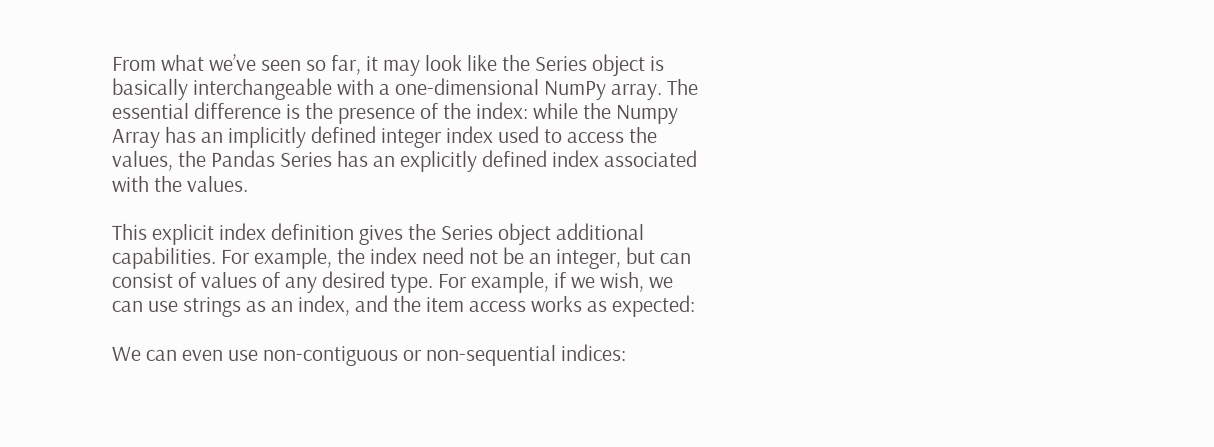From what we’ve seen so far, it may look like the Series object is basically interchangeable with a one-dimensional NumPy array. The essential difference is the presence of the index: while the Numpy Array has an implicitly defined integer index used to access the values, the Pandas Series has an explicitly defined index associated with the values.

This explicit index definition gives the Series object additional capabilities. For example, the index need not be an integer, but can consist of values of any desired type. For example, if we wish, we can use strings as an index, and the item access works as expected:

We can even use non-contiguous or non-sequential indices: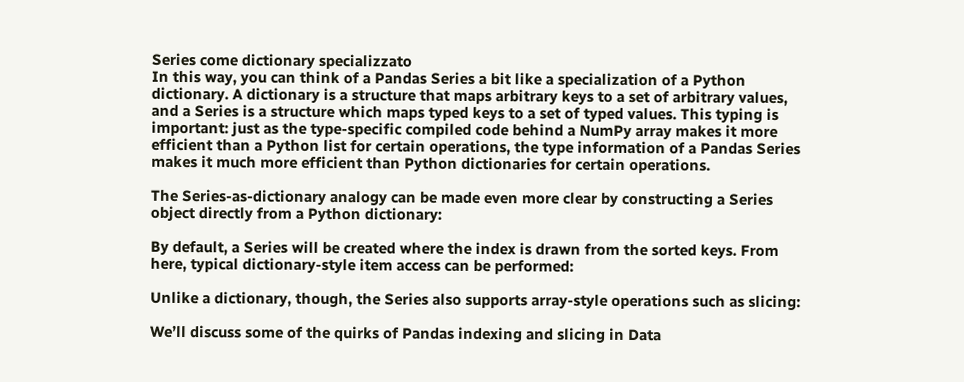Series come dictionary specializzato
In this way, you can think of a Pandas Series a bit like a specialization of a Python dictionary. A dictionary is a structure that maps arbitrary keys to a set of arbitrary values, and a Series is a structure which maps typed keys to a set of typed values. This typing is important: just as the type-specific compiled code behind a NumPy array makes it more efficient than a Python list for certain operations, the type information of a Pandas Series makes it much more efficient than Python dictionaries for certain operations.

The Series-as-dictionary analogy can be made even more clear by constructing a Series object directly from a Python dictionary:

By default, a Series will be created where the index is drawn from the sorted keys. From here, typical dictionary-style item access can be performed:

Unlike a dictionary, though, the Series also supports array-style operations such as slicing:

We’ll discuss some of the quirks of Pandas indexing and slicing in Data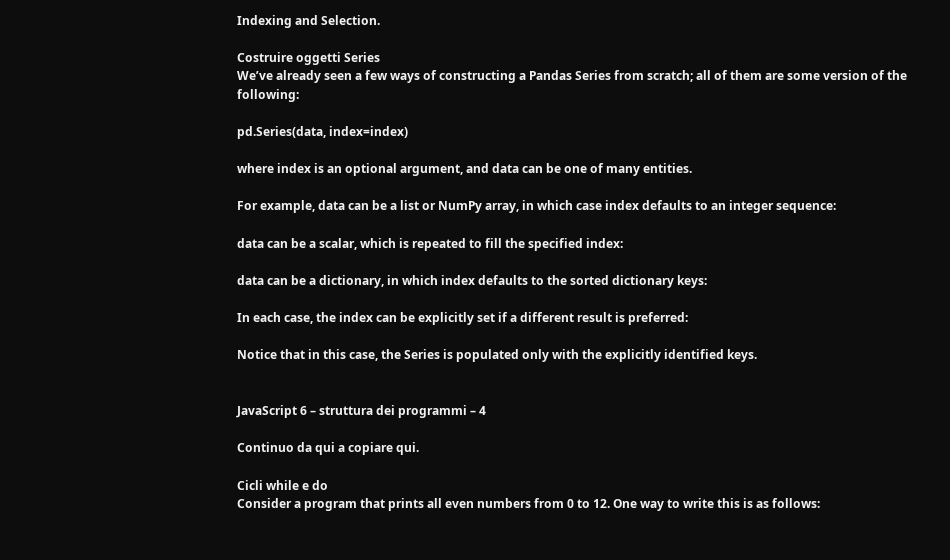Indexing and Selection.

Costruire oggetti Series
We’ve already seen a few ways of constructing a Pandas Series from scratch; all of them are some version of the following:

pd.Series(data, index=index)

where index is an optional argument, and data can be one of many entities.

For example, data can be a list or NumPy array, in which case index defaults to an integer sequence:

data can be a scalar, which is repeated to fill the specified index:

data can be a dictionary, in which index defaults to the sorted dictionary keys:

In each case, the index can be explicitly set if a different result is preferred:

Notice that in this case, the Series is populated only with the explicitly identified keys.


JavaScript 6 – struttura dei programmi – 4

Continuo da qui a copiare qui.

Cicli while e do
Consider a program that prints all even numbers from 0 to 12. One way to write this is as follows: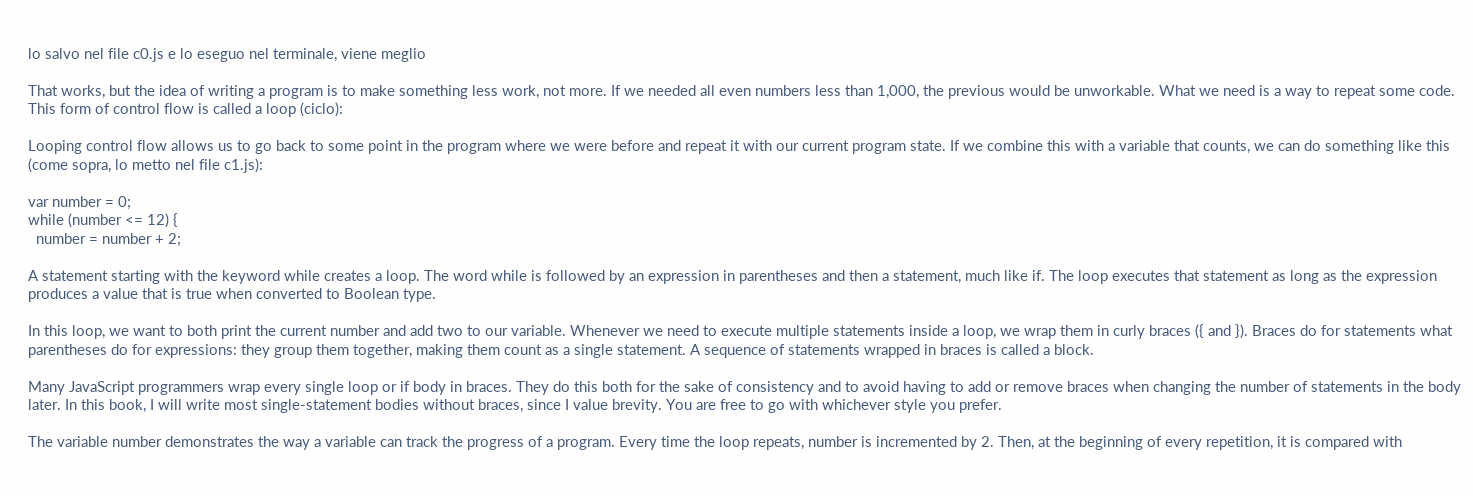lo salvo nel file c0.js e lo eseguo nel terminale, viene meglio

That works, but the idea of writing a program is to make something less work, not more. If we needed all even numbers less than 1,000, the previous would be unworkable. What we need is a way to repeat some code. This form of control flow is called a loop (ciclo):

Looping control flow allows us to go back to some point in the program where we were before and repeat it with our current program state. If we combine this with a variable that counts, we can do something like this (come sopra, lo metto nel file c1.js):

var number = 0;
while (number <= 12) {
  number = number + 2;

A statement starting with the keyword while creates a loop. The word while is followed by an expression in parentheses and then a statement, much like if. The loop executes that statement as long as the expression produces a value that is true when converted to Boolean type.

In this loop, we want to both print the current number and add two to our variable. Whenever we need to execute multiple statements inside a loop, we wrap them in curly braces ({ and }). Braces do for statements what parentheses do for expressions: they group them together, making them count as a single statement. A sequence of statements wrapped in braces is called a block.

Many JavaScript programmers wrap every single loop or if body in braces. They do this both for the sake of consistency and to avoid having to add or remove braces when changing the number of statements in the body later. In this book, I will write most single-statement bodies without braces, since I value brevity. You are free to go with whichever style you prefer.

The variable number demonstrates the way a variable can track the progress of a program. Every time the loop repeats, number is incremented by 2. Then, at the beginning of every repetition, it is compared with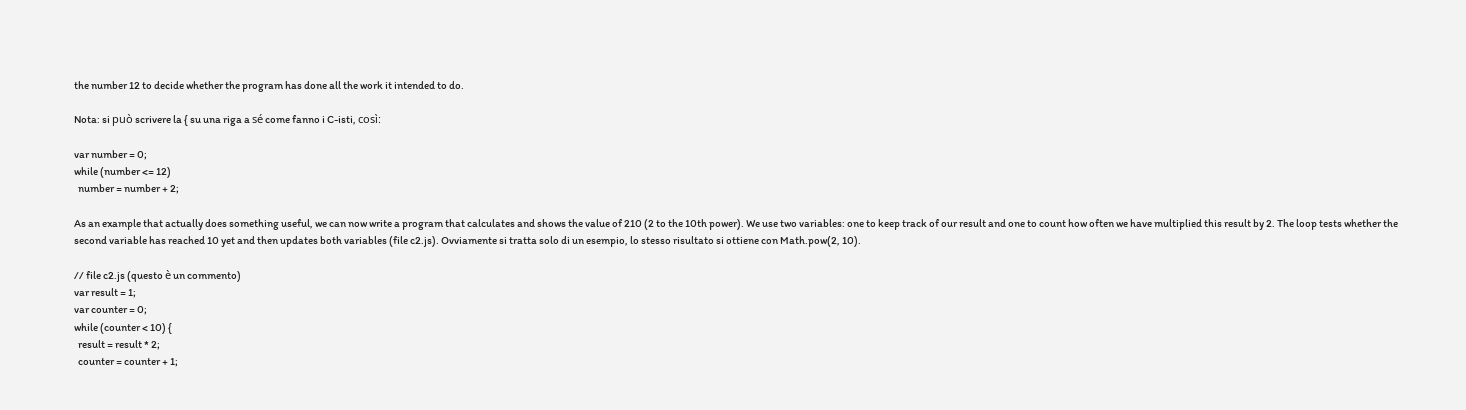the number 12 to decide whether the program has done all the work it intended to do.

Nota: si può scrivere la { su una riga a sé come fanno i C-isti, così:

var number = 0;
while (number <= 12)
  number = number + 2;

As an example that actually does something useful, we can now write a program that calculates and shows the value of 210 (2 to the 10th power). We use two variables: one to keep track of our result and one to count how often we have multiplied this result by 2. The loop tests whether the second variable has reached 10 yet and then updates both variables (file c2.js). Ovviamente si tratta solo di un esempio, lo stesso risultato si ottiene con Math.pow(2, 10).

// file c2.js (questo è un commento)
var result = 1;
var counter = 0;
while (counter < 10) {
  result = result * 2;
  counter = counter + 1;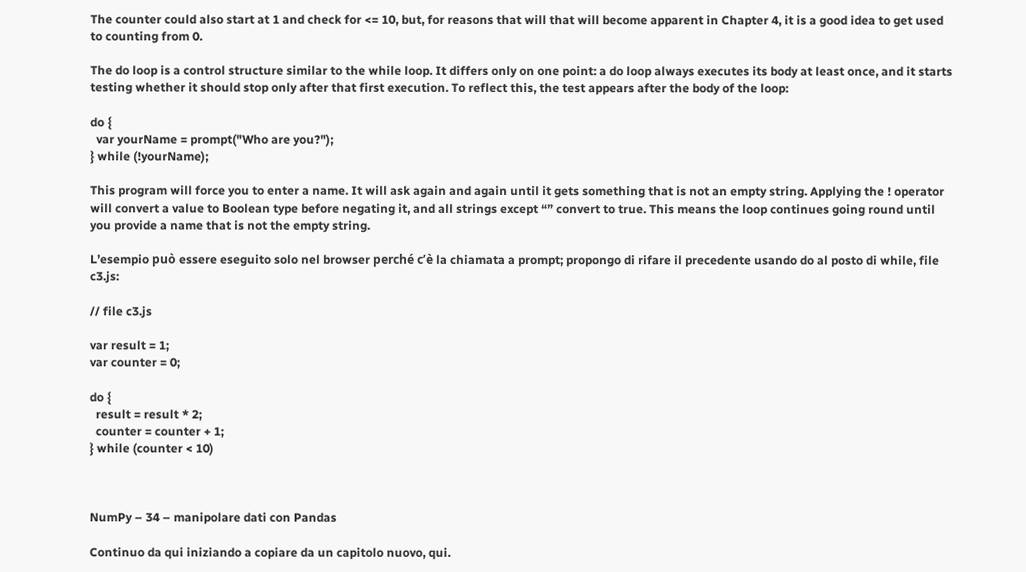The counter could also start at 1 and check for <= 10, but, for reasons that will that will become apparent in Chapter 4, it is a good idea to get used to counting from 0.

The do loop is a control structure similar to the while loop. It differs only on one point: a do loop always executes its body at least once, and it starts testing whether it should stop only after that first execution. To reflect this, the test appears after the body of the loop:

do {
  var yourName = prompt("Who are you?");
} while (!yourName);

This program will force you to enter a name. It will ask again and again until it gets something that is not an empty string. Applying the ! operator will convert a value to Boolean type before negating it, and all strings except “” convert to true. This means the loop continues going round until you provide a name that is not the empty string.

L’esempio può essere eseguito solo nel browser perché c’è la chiamata a prompt; propongo di rifare il precedente usando do al posto di while, file c3.js:

// file c3.js

var result = 1;
var counter = 0;

do {
  result = result * 2;
  counter = counter + 1;
} while (counter < 10)



NumPy – 34 – manipolare dati con Pandas

Continuo da qui iniziando a copiare da un capitolo nuovo, qui.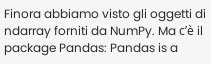Finora abbiamo visto gli oggetti di ndarray forniti da NumPy. Ma c’è il package Pandas: Pandas is a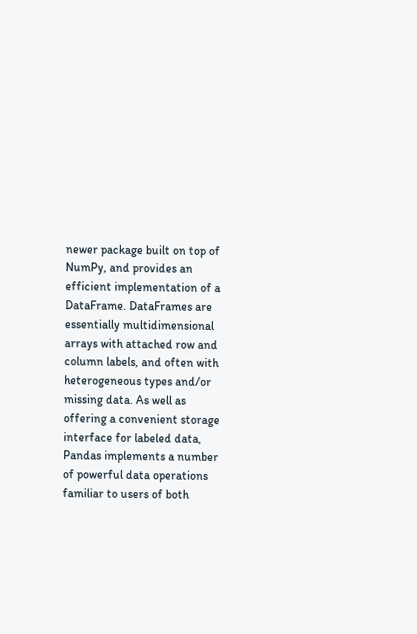newer package built on top of NumPy, and provides an efficient implementation of a DataFrame. DataFrames are essentially multidimensional arrays with attached row and column labels, and often with heterogeneous types and/or missing data. As well as offering a convenient storage interface for labeled data, Pandas implements a number of powerful data operations familiar to users of both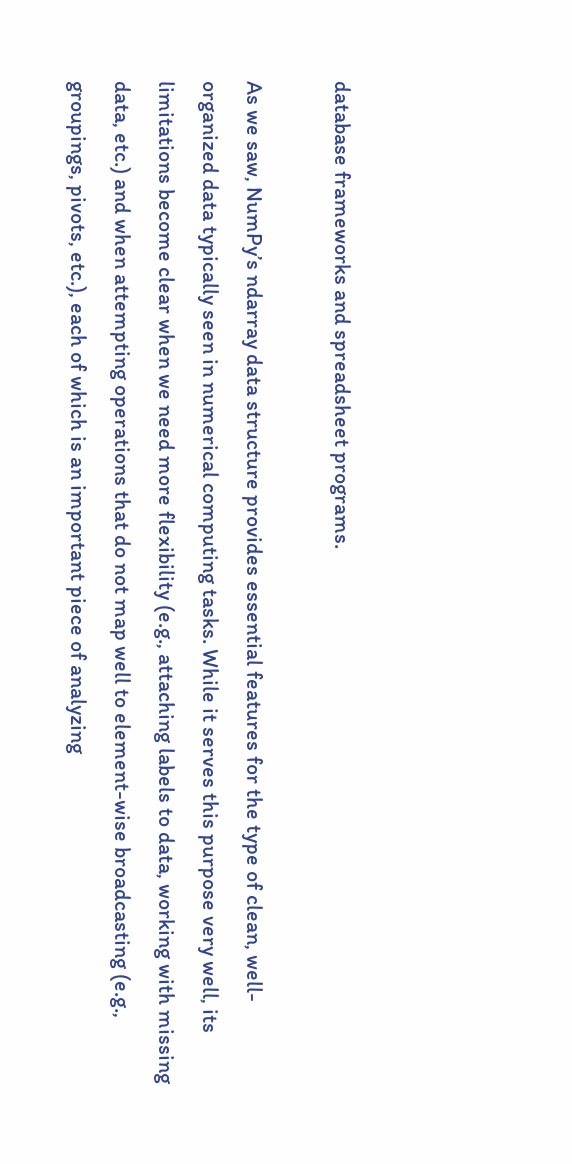database frameworks and spreadsheet programs.

As we saw, NumPy’s ndarray data structure provides essential features for the type of clean, well-organized data typically seen in numerical computing tasks. While it serves this purpose very well, its limitations become clear when we need more flexibility (e.g., attaching labels to data, working with missing data, etc.) and when attempting operations that do not map well to element-wise broadcasting (e.g., groupings, pivots, etc.), each of which is an important piece of analyzing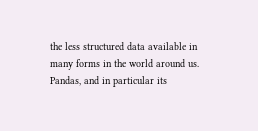the less structured data available in many forms in the world around us. Pandas, and in particular its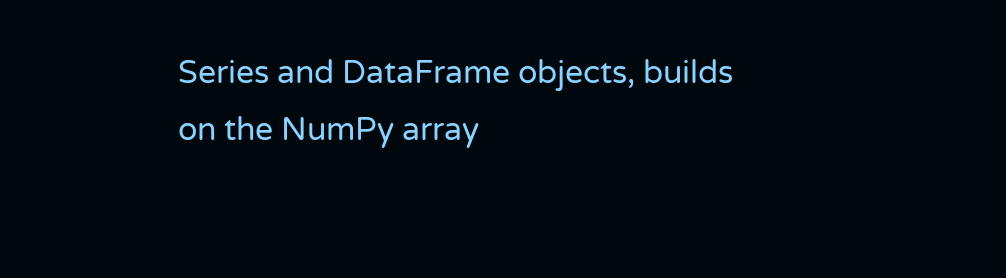Series and DataFrame objects, builds on the NumPy array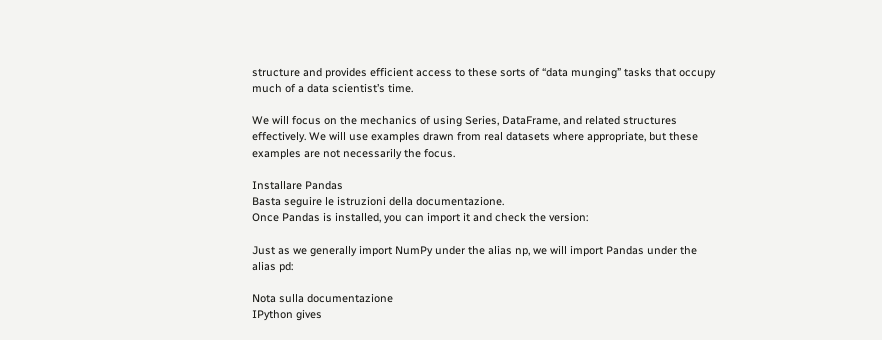structure and provides efficient access to these sorts of “data munging” tasks that occupy much of a data scientist’s time.

We will focus on the mechanics of using Series, DataFrame, and related structures effectively. We will use examples drawn from real datasets where appropriate, but these examples are not necessarily the focus.

Installare Pandas
Basta seguire le istruzioni della documentazione.
Once Pandas is installed, you can import it and check the version:

Just as we generally import NumPy under the alias np, we will import Pandas under the alias pd:

Nota sulla documentazione
IPython gives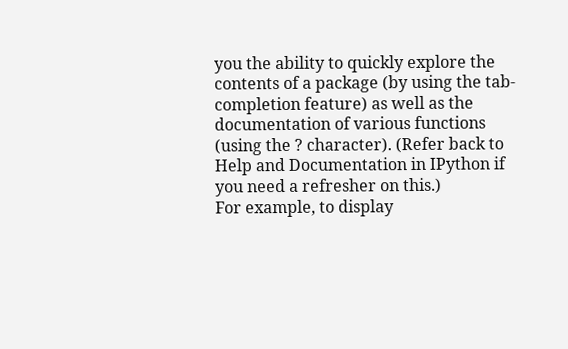you the ability to quickly explore the contents of a package (by using the tab-completion feature) as well as the documentation of various functions (using the ? character). (Refer back to Help and Documentation in IPython if you need a refresher on this.)
For example, to display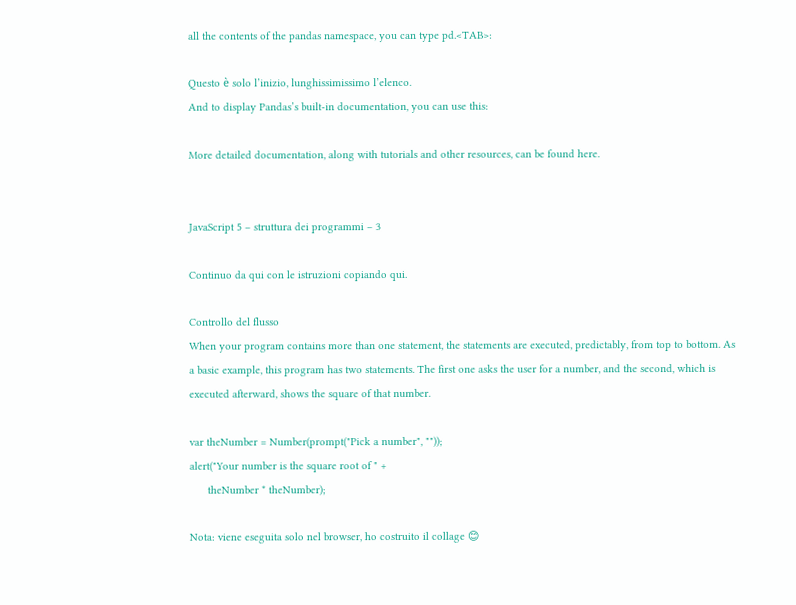all the contents of the pandas namespace, you can type pd.<TAB>:

Questo è solo l’inizio, lunghissimissimo l’elenco.
And to display Pandas’s built-in documentation, you can use this:

More detailed documentation, along with tutorials and other resources, can be found here.


JavaScript 5 – struttura dei programmi – 3

Continuo da qui con le istruzioni copiando qui.

Controllo del flusso
When your program contains more than one statement, the statements are executed, predictably, from top to bottom. As a basic example, this program has two statements. The first one asks the user for a number, and the second, which is executed afterward, shows the square of that number.

var theNumber = Number(prompt("Pick a number", ""));
alert("Your number is the square root of " +
      theNumber * theNumber);

Nota: viene eseguita solo nel browser, ho costruito il collage 😊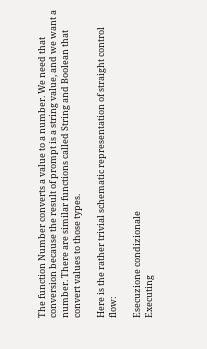The function Number converts a value to a number. We need that conversion because the result of prompt is a string value, and we want a number. There are similar functions called String and Boolean that convert values to those types.

Here is the rather trivial schematic representation of straight control flow:

Esecuzione condizionale
Executing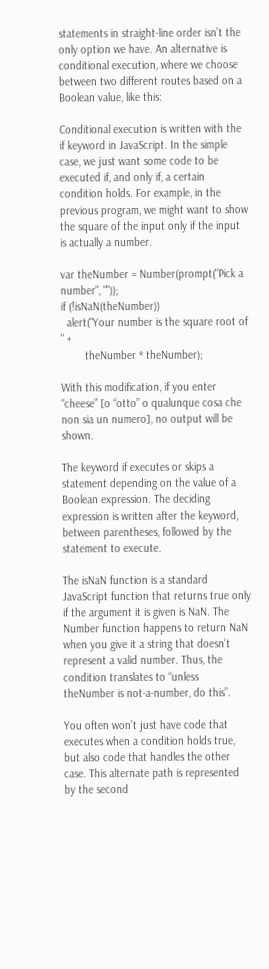statements in straight-line order isn’t the only option we have. An alternative is conditional execution, where we choose between two different routes based on a Boolean value, like this:

Conditional execution is written with the if keyword in JavaScript. In the simple case, we just want some code to be executed if, and only if, a certain condition holds. For example, in the previous program, we might want to show the square of the input only if the input is actually a number.

var theNumber = Number(prompt("Pick a number", ""));
if (!isNaN(theNumber))
  alert("Your number is the square root of " +
        theNumber * theNumber);

With this modification, if you enter “cheese” [o “otto” o qualunque cosa che non sia un numero], no output will be shown.

The keyword if executes or skips a statement depending on the value of a Boolean expression. The deciding expression is written after the keyword, between parentheses, followed by the statement to execute.

The isNaN function is a standard JavaScript function that returns true only if the argument it is given is NaN. The Number function happens to return NaN when you give it a string that doesn’t represent a valid number. Thus, the condition translates to “unless theNumber is not-a-number, do this”.

You often won’t just have code that executes when a condition holds true, but also code that handles the other case. This alternate path is represented by the second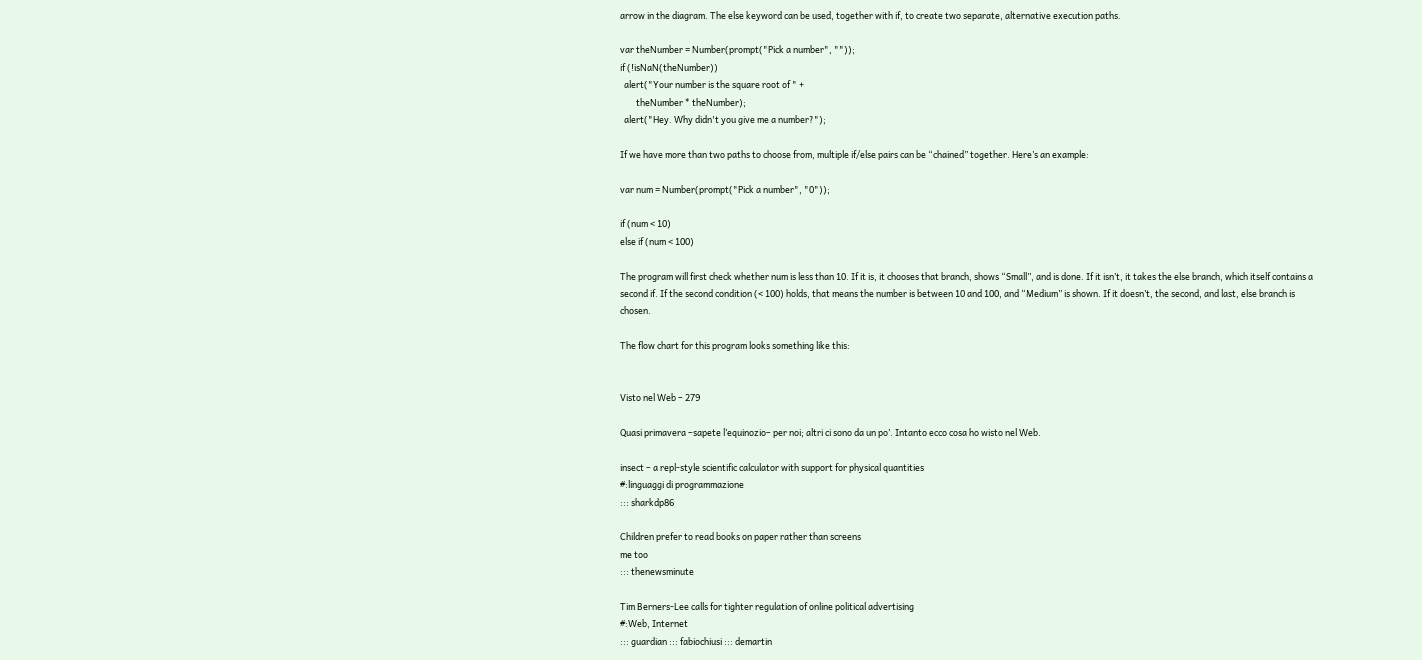arrow in the diagram. The else keyword can be used, together with if, to create two separate, alternative execution paths.

var theNumber = Number(prompt("Pick a number", ""));
if (!isNaN(theNumber))
  alert("Your number is the square root of " +
        theNumber * theNumber);
  alert("Hey. Why didn't you give me a number?");

If we have more than two paths to choose from, multiple if/else pairs can be “chained” together. Here’s an example:

var num = Number(prompt("Pick a number", "0"));

if (num < 10)
else if (num < 100)

The program will first check whether num is less than 10. If it is, it chooses that branch, shows “Small”, and is done. If it isn’t, it takes the else branch, which itself contains a second if. If the second condition (< 100) holds, that means the number is between 10 and 100, and “Medium” is shown. If it doesn’t, the second, and last, else branch is chosen.

The flow chart for this program looks something like this:


Visto nel Web – 279

Quasi primavera –sapete l’equinozio– per noi; altri ci sono da un po’. Intanto ecco cosa ho wisto nel Web.

insect – a repl-style scientific calculator with support for physical quantities
#:linguaggi di programmazione
::: sharkdp86

Children prefer to read books on paper rather than screens
me too
::: thenewsminute

Tim Berners-Lee calls for tighter regulation of online political advertising
#:Web, Internet
::: guardian ::: fabiochiusi ::: demartin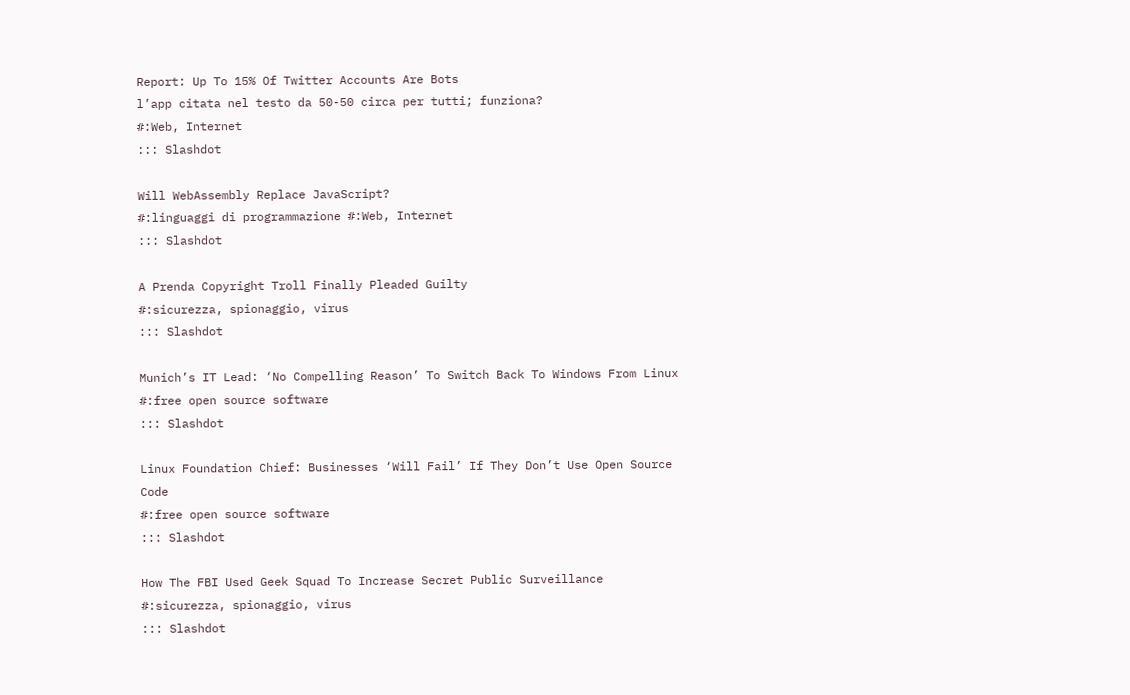Report: Up To 15% Of Twitter Accounts Are Bots
l’app citata nel testo da 50-50 circa per tutti; funziona?
#:Web, Internet
::: Slashdot

Will WebAssembly Replace JavaScript?
#:linguaggi di programmazione #:Web, Internet
::: Slashdot

A Prenda Copyright Troll Finally Pleaded Guilty
#:sicurezza, spionaggio, virus
::: Slashdot

Munich’s IT Lead: ‘No Compelling Reason’ To Switch Back To Windows From Linux
#:free open source software
::: Slashdot

Linux Foundation Chief: Businesses ‘Will Fail’ If They Don’t Use Open Source Code
#:free open source software
::: Slashdot

How The FBI Used Geek Squad To Increase Secret Public Surveillance
#:sicurezza, spionaggio, virus
::: Slashdot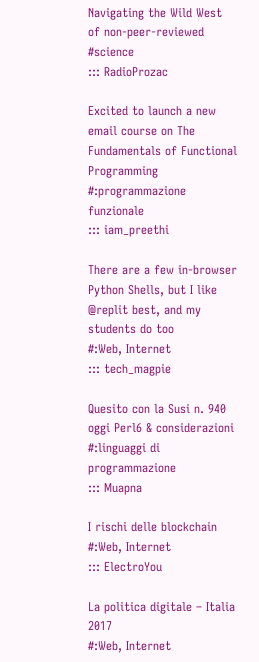Navigating the Wild West of non-peer-reviewed #science
::: RadioProzac

Excited to launch a new email course on The Fundamentals of Functional Programming
#:programmazione funzionale
::: iam_preethi

There are a few in-browser Python Shells, but I like @replit best, and my students do too
#:Web, Internet
::: tech_magpie

Quesito con la Susi n. 940
oggi Perl6 & considerazioni
#:linguaggi di programmazione
::: Muapna

I rischi delle blockchain
#:Web, Internet
::: ElectroYou

La politica digitale – Italia 2017
#:Web, Internet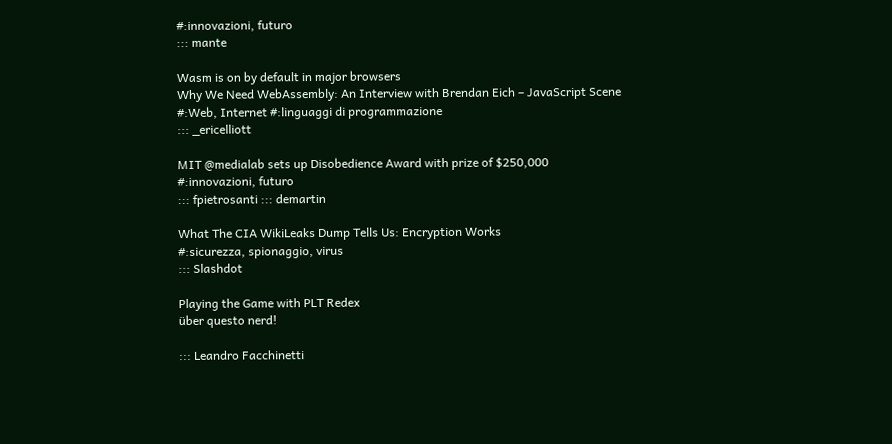#:innovazioni, futuro
::: mante

Wasm is on by default in major browsers
Why We Need WebAssembly: An Interview with Brendan Eich – JavaScript Scene
#:Web, Internet #:linguaggi di programmazione
::: _ericelliott

MIT @medialab sets up Disobedience Award with prize of $250,000
#:innovazioni, futuro
::: fpietrosanti ::: demartin

What The CIA WikiLeaks Dump Tells Us: Encryption Works
#:sicurezza, spionaggio, virus
::: Slashdot

Playing the Game with PLT Redex
über questo nerd!

::: Leandro Facchinetti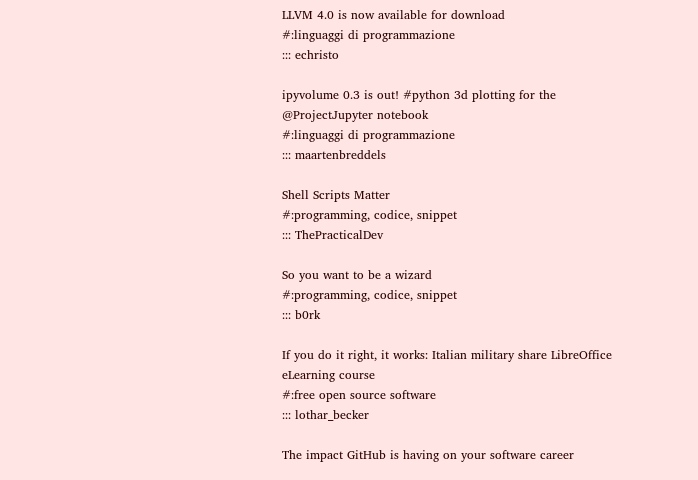LLVM 4.0 is now available for download
#:linguaggi di programmazione
::: echristo

ipyvolume 0.3 is out! #python 3d plotting for the @ProjectJupyter notebook
#:linguaggi di programmazione
::: maartenbreddels

Shell Scripts Matter
#:programming, codice, snippet
::: ThePracticalDev

So you want to be a wizard
#:programming, codice, snippet
::: b0rk

If you do it right, it works: Italian military share LibreOffice eLearning course
#:free open source software
::: lothar_becker

The impact GitHub is having on your software career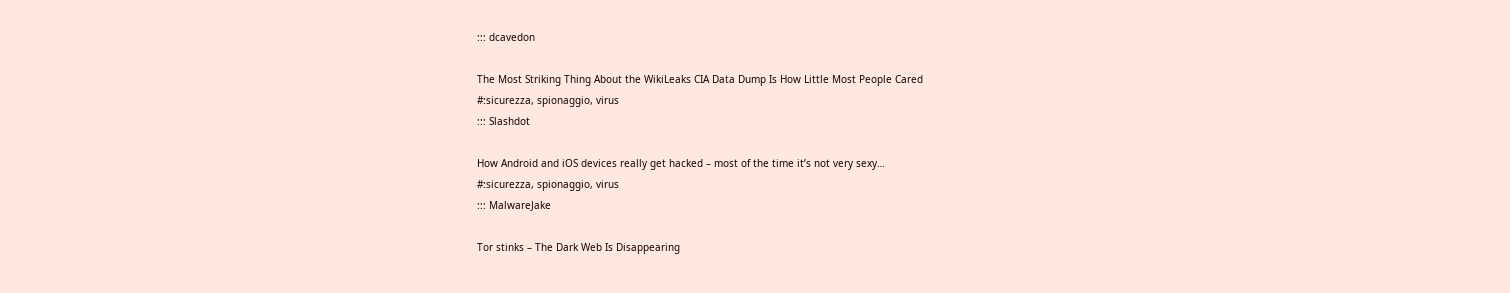::: dcavedon

The Most Striking Thing About the WikiLeaks CIA Data Dump Is How Little Most People Cared
#:sicurezza, spionaggio, virus
::: Slashdot

How Android and iOS devices really get hacked – most of the time it’s not very sexy…
#:sicurezza, spionaggio, virus
::: MalwareJake

Tor stinks – The Dark Web Is Disappearing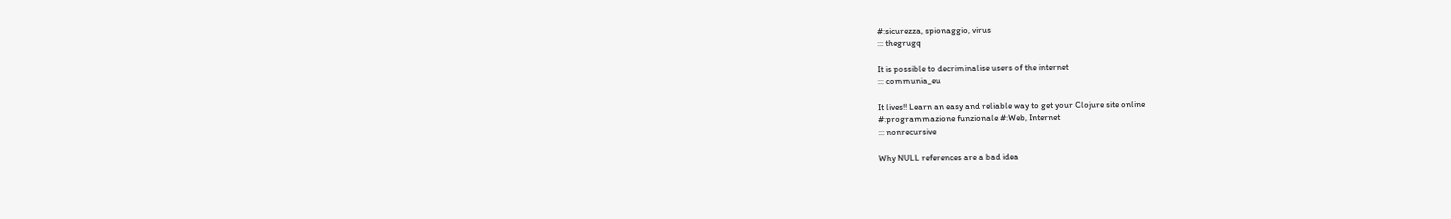#:sicurezza, spionaggio, virus
::: thegrugq

It is possible to decriminalise users of the internet
::: communia_eu

It lives!! Learn an easy and reliable way to get your Clojure site online
#:programmazione funzionale #:Web, Internet
::: nonrecursive

Why NULL references are a bad idea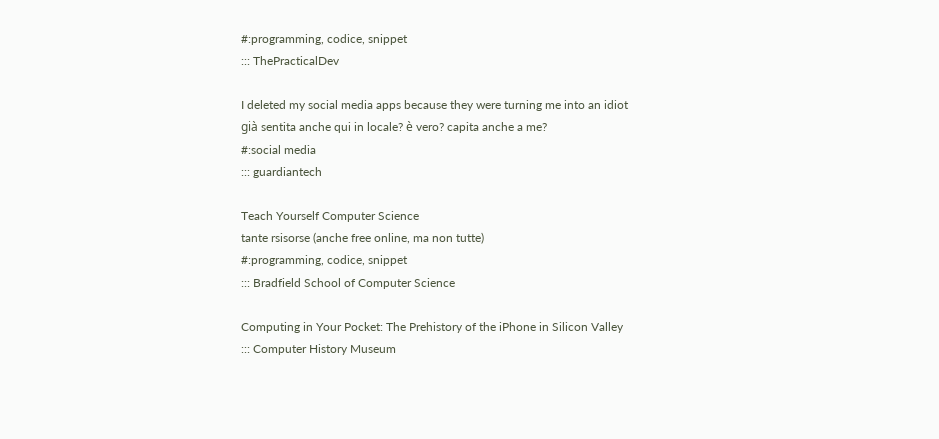#:programming, codice, snippet
::: ThePracticalDev

I deleted my social media apps because they were turning me into an idiot
già sentita anche qui in locale? è vero? capita anche a me?
#:social media
::: guardiantech

Teach Yourself Computer Science
tante rsisorse (anche free online, ma non tutte)
#:programming, codice, snippet
::: Bradfield School of Computer Science

Computing in Your Pocket: The Prehistory of the iPhone in Silicon Valley
::: Computer History Museum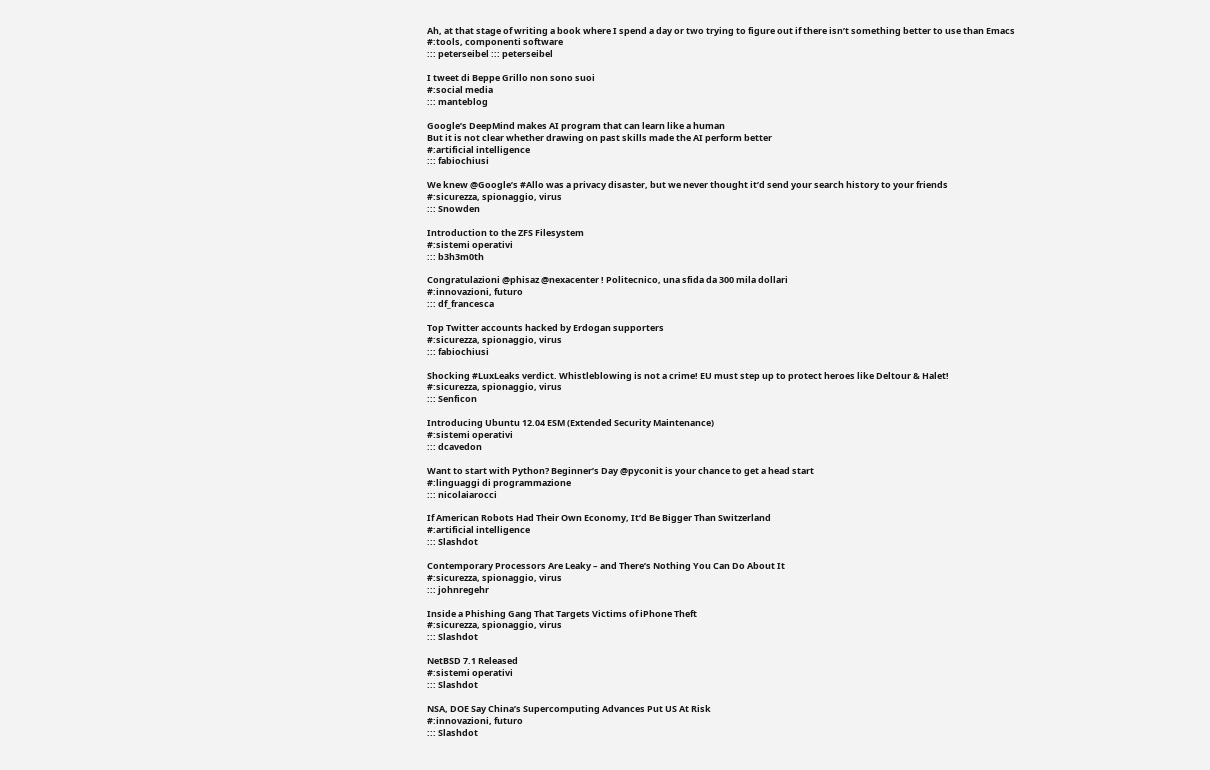Ah, at that stage of writing a book where I spend a day or two trying to figure out if there isn’t something better to use than Emacs
#:tools, componenti software
::: peterseibel ::: peterseibel

I tweet di Beppe Grillo non sono suoi
#:social media
::: manteblog

Google’s DeepMind makes AI program that can learn like a human
But it is not clear whether drawing on past skills made the AI perform better
#:artificial intelligence
::: fabiochiusi

We knew @Google’s #Allo was a privacy disaster, but we never thought it’d send your search history to your friends
#:sicurezza, spionaggio, virus
::: Snowden

Introduction to the ZFS Filesystem
#:sistemi operativi
::: b3h3m0th

Congratulazioni @phisaz @nexacenter ! Politecnico, una sfida da 300 mila dollari
#:innovazioni, futuro
::: df_francesca

Top Twitter accounts hacked by Erdogan supporters
#:sicurezza, spionaggio, virus
::: fabiochiusi

Shocking #LuxLeaks verdict. Whistleblowing is not a crime! EU must step up to protect heroes like Deltour & Halet!
#:sicurezza, spionaggio, virus
::: Senficon

Introducing Ubuntu 12.04 ESM (Extended Security Maintenance)
#:sistemi operativi
::: dcavedon

Want to start with Python? Beginner’s Day @pyconit is your chance to get a head start
#:linguaggi di programmazione
::: nicolaiarocci

If American Robots Had Their Own Economy, It’d Be Bigger Than Switzerland
#:artificial intelligence
::: Slashdot

Contemporary Processors Are Leaky – and There’s Nothing You Can Do About It
#:sicurezza, spionaggio, virus
::: johnregehr

Inside a Phishing Gang That Targets Victims of iPhone Theft
#:sicurezza, spionaggio, virus
::: Slashdot

NetBSD 7.1 Released
#:sistemi operativi
::: Slashdot

NSA, DOE Say China’s Supercomputing Advances Put US At Risk
#:innovazioni, futuro
::: Slashdot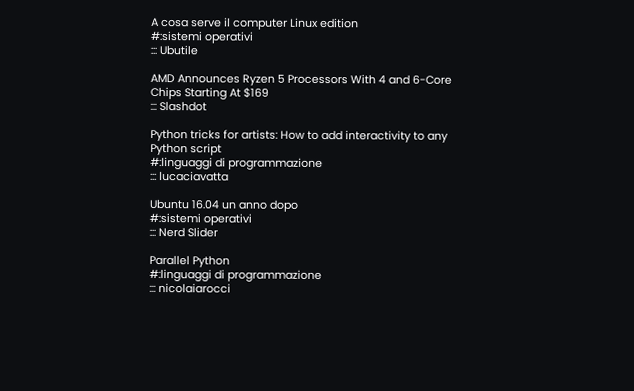A cosa serve il computer Linux edition
#:sistemi operativi
::: Ubutile

AMD Announces Ryzen 5 Processors With 4 and 6-Core Chips Starting At $169
::: Slashdot

Python tricks for artists: How to add interactivity to any Python script
#:linguaggi di programmazione
::: lucaciavatta

Ubuntu 16.04 un anno dopo
#:sistemi operativi
::: Nerd Slider

Parallel Python
#:linguaggi di programmazione
::: nicolaiarocci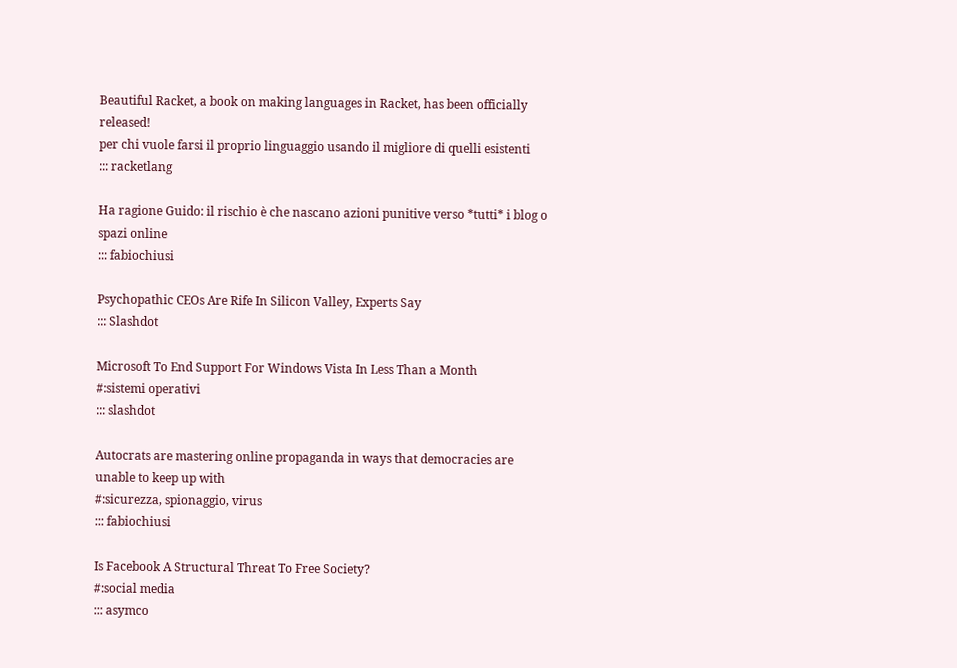Beautiful Racket, a book on making languages in Racket, has been officially released!
per chi vuole farsi il proprio linguaggio usando il migliore di quelli esistenti
::: racketlang

Ha ragione Guido: il rischio è che nascano azioni punitive verso *tutti* i blog o spazi online
::: fabiochiusi

Psychopathic CEOs Are Rife In Silicon Valley, Experts Say
::: Slashdot

Microsoft To End Support For Windows Vista In Less Than a Month
#:sistemi operativi
::: slashdot

Autocrats are mastering online propaganda in ways that democracies are unable to keep up with
#:sicurezza, spionaggio, virus
::: fabiochiusi

Is Facebook A Structural Threat To Free Society?
#:social media
::: asymco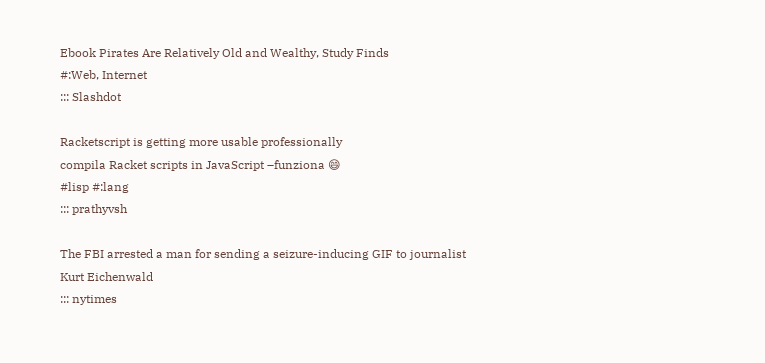Ebook Pirates Are Relatively Old and Wealthy, Study Finds
#:Web, Internet
::: Slashdot

Racketscript is getting more usable professionally
compila Racket scripts in JavaScript –funziona 😄
#lisp #:lang
::: prathyvsh

The FBI arrested a man for sending a seizure-inducing GIF to journalist Kurt Eichenwald
::: nytimes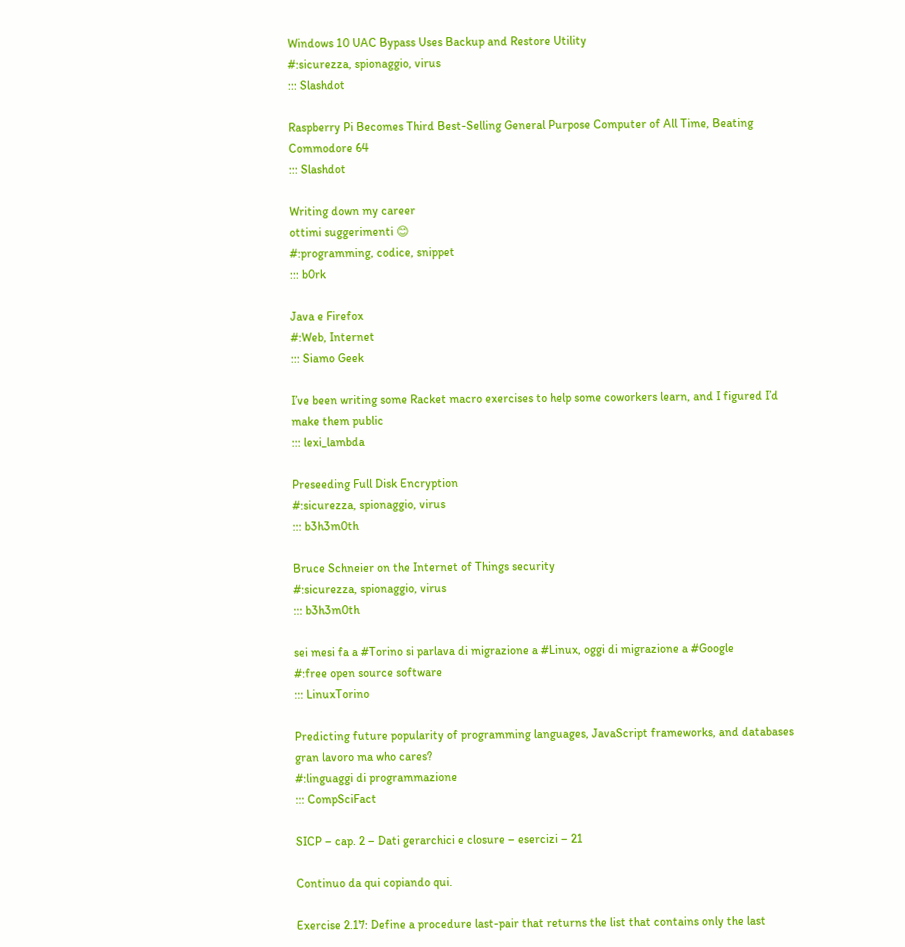Windows 10 UAC Bypass Uses Backup and Restore Utility
#:sicurezza, spionaggio, virus
::: Slashdot

Raspberry Pi Becomes Third Best-Selling General Purpose Computer of All Time, Beating Commodore 64
::: Slashdot

Writing down my career
ottimi suggerimenti 😊
#:programming, codice, snippet
::: b0rk

Java e Firefox
#:Web, Internet
::: Siamo Geek

I’ve been writing some Racket macro exercises to help some coworkers learn, and I figured I’d make them public
::: lexi_lambda

Preseeding Full Disk Encryption
#:sicurezza, spionaggio, virus
::: b3h3m0th

Bruce Schneier on the Internet of Things security
#:sicurezza, spionaggio, virus
::: b3h3m0th

sei mesi fa a #Torino si parlava di migrazione a #Linux, oggi di migrazione a #Google
#:free open source software
::: LinuxTorino

Predicting future popularity of programming languages, JavaScript frameworks, and databases
gran lavoro ma who cares?
#:linguaggi di programmazione
::: CompSciFact

SICP – cap. 2 – Dati gerarchici e closure – esercizi – 21

Continuo da qui copiando qui.

Exercise 2.17: Define a procedure last-pair that returns the list that contains only the last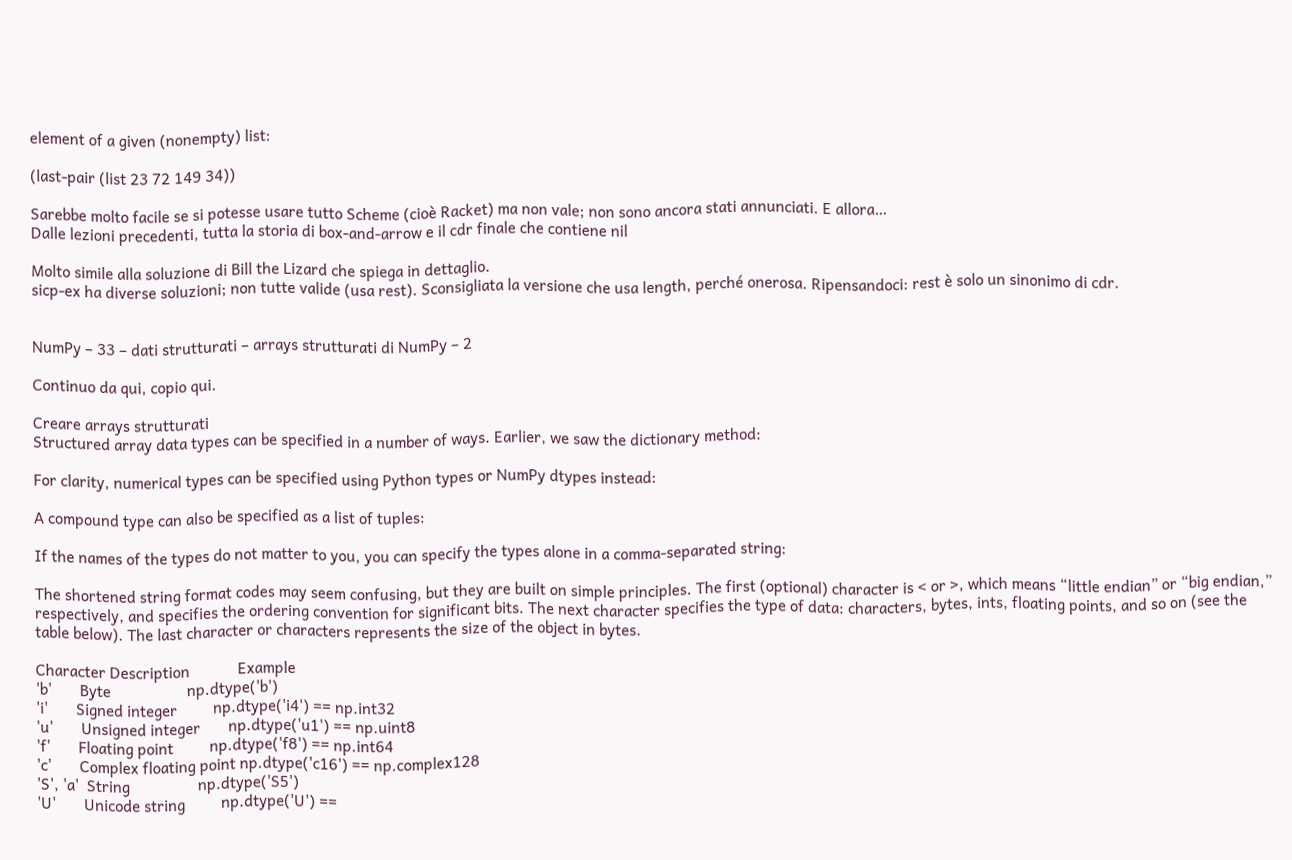element of a given (nonempty) list:

(last-pair (list 23 72 149 34))

Sarebbe molto facile se si potesse usare tutto Scheme (cioè Racket) ma non vale; non sono ancora stati annunciati. E allora…
Dalle lezioni precedenti, tutta la storia di box-and-arrow e il cdr finale che contiene nil

Molto simile alla soluzione di Bill the Lizard che spiega in dettaglio.
sicp-ex ha diverse soluzioni; non tutte valide (usa rest). Sconsigliata la versione che usa length, perché onerosa. Ripensandoci: rest è solo un sinonimo di cdr.


NumPy – 33 – dati strutturati – arrays strutturati di NumPy – 2

Continuo da qui, copio qui.

Creare arrays strutturati
Structured array data types can be specified in a number of ways. Earlier, we saw the dictionary method:

For clarity, numerical types can be specified using Python types or NumPy dtypes instead:

A compound type can also be specified as a list of tuples:

If the names of the types do not matter to you, you can specify the types alone in a comma-separated string:

The shortened string format codes may seem confusing, but they are built on simple principles. The first (optional) character is < or >, which means “little endian” or “big endian,” respectively, and specifies the ordering convention for significant bits. The next character specifies the type of data: characters, bytes, ints, floating points, and so on (see the table below). The last character or characters represents the size of the object in bytes.

Character Description            Example
'b'       Byte                   np.dtype('b')
'i'       Signed integer         np.dtype('i4') == np.int32
'u'       Unsigned integer       np.dtype('u1') == np.uint8
'f'       Floating point         np.dtype('f8') == np.int64
'c'       Complex floating point np.dtype('c16') == np.complex128
'S', 'a'  String                 np.dtype('S5')
'U'       Unicode string         np.dtype('U') ==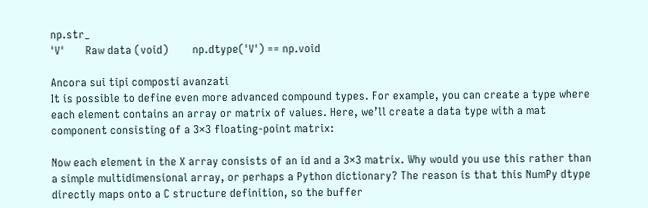np.str_
'V'       Raw data (void)        np.dtype('V') == np.void

Ancora sui tipi composti avanzati
It is possible to define even more advanced compound types. For example, you can create a type where each element contains an array or matrix of values. Here, we’ll create a data type with a mat component consisting of a 3×3 floating-point matrix:

Now each element in the X array consists of an id and a 3×3 matrix. Why would you use this rather than a simple multidimensional array, or perhaps a Python dictionary? The reason is that this NumPy dtype directly maps onto a C structure definition, so the buffer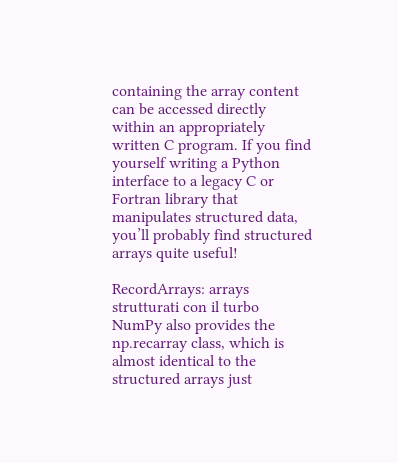containing the array content can be accessed directly within an appropriately written C program. If you find yourself writing a Python interface to a legacy C or Fortran library that manipulates structured data, you’ll probably find structured arrays quite useful!

RecordArrays: arrays strutturati con il turbo
NumPy also provides the np.recarray class, which is almost identical to the structured arrays just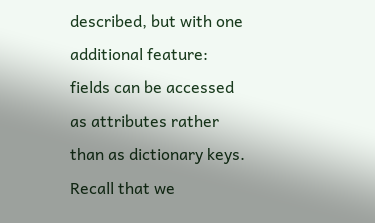described, but with one additional feature: fields can be accessed as attributes rather than as dictionary keys. Recall that we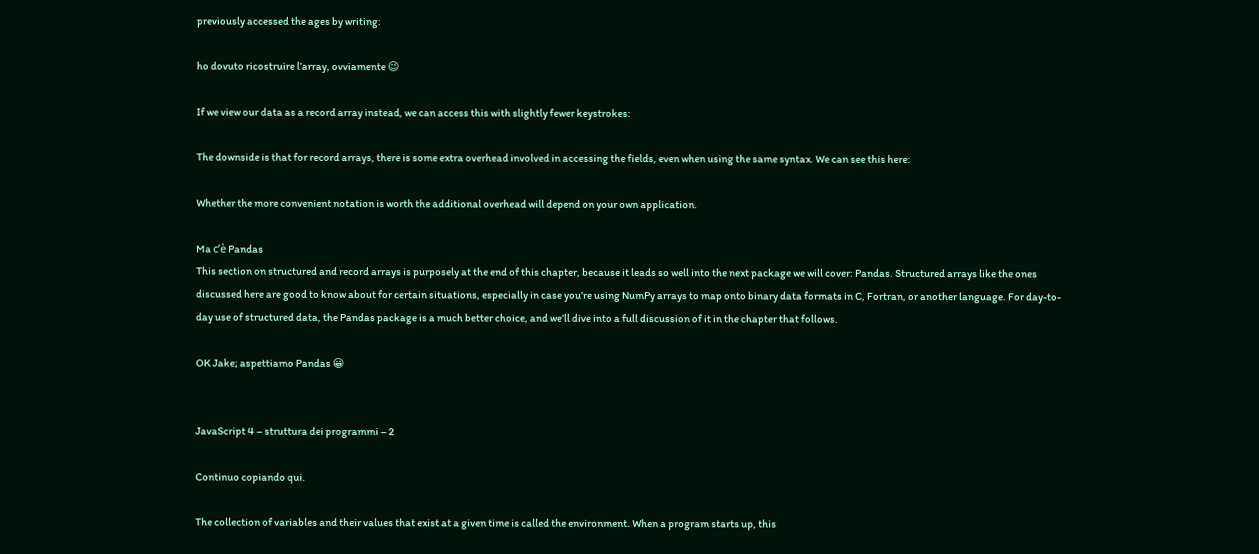previously accessed the ages by writing:

ho dovuto ricostruire l’array, ovviamente 😉

If we view our data as a record array instead, we can access this with slightly fewer keystrokes:

The downside is that for record arrays, there is some extra overhead involved in accessing the fields, even when using the same syntax. We can see this here:

Whether the more convenient notation is worth the additional overhead will depend on your own application.

Ma c’è Pandas
This section on structured and record arrays is purposely at the end of this chapter, because it leads so well into the next package we will cover: Pandas. Structured arrays like the ones discussed here are good to know about for certain situations, especially in case you’re using NumPy arrays to map onto binary data formats in C, Fortran, or another language. For day-to-day use of structured data, the Pandas package is a much better choice, and we’ll dive into a full discussion of it in the chapter that follows.

OK Jake; aspettiamo Pandas 😀


JavaScript 4 – struttura dei programmi – 2

Continuo copiando qui.

The collection of variables and their values that exist at a given time is called the environment. When a program starts up, this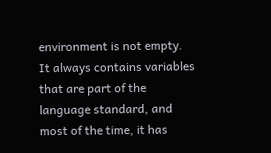environment is not empty. It always contains variables that are part of the language standard, and most of the time, it has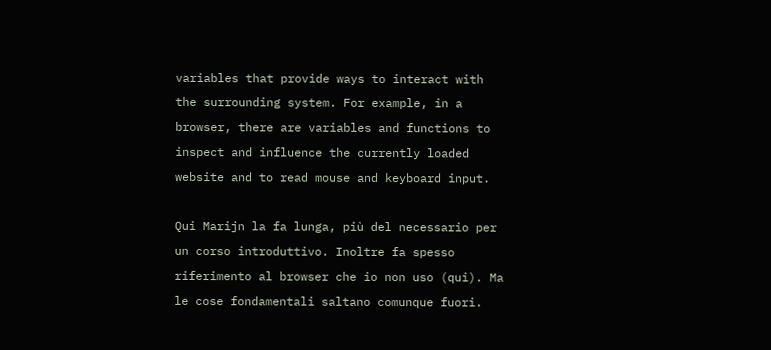variables that provide ways to interact with the surrounding system. For example, in a browser, there are variables and functions to inspect and influence the currently loaded website and to read mouse and keyboard input.

Qui Marijn la fa lunga, più del necessario per un corso introduttivo. Inoltre fa spesso riferimento al browser che io non uso (qui). Ma le cose fondamentali saltano comunque fuori.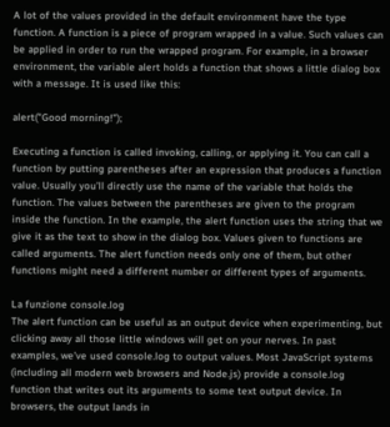A lot of the values provided in the default environment have the type function. A function is a piece of program wrapped in a value. Such values can be applied in order to run the wrapped program. For example, in a browser environment, the variable alert holds a function that shows a little dialog box with a message. It is used like this:

alert("Good morning!");

Executing a function is called invoking, calling, or applying it. You can call a function by putting parentheses after an expression that produces a function value. Usually you’ll directly use the name of the variable that holds the function. The values between the parentheses are given to the program inside the function. In the example, the alert function uses the string that we give it as the text to show in the dialog box. Values given to functions are called arguments. The alert function needs only one of them, but other functions might need a different number or different types of arguments.

La funzione console.log
The alert function can be useful as an output device when experimenting, but clicking away all those little windows will get on your nerves. In past examples, we’ve used console.log to output values. Most JavaScript systems (including all modern web browsers and Node.js) provide a console.log function that writes out its arguments to some text output device. In browsers, the output lands in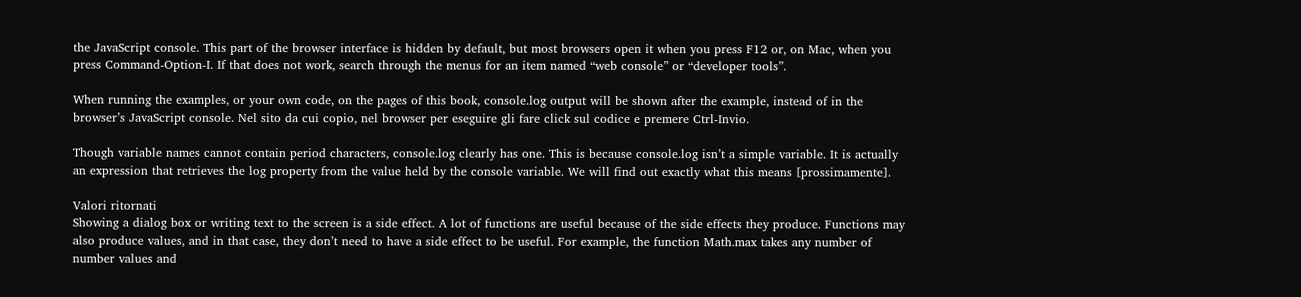the JavaScript console. This part of the browser interface is hidden by default, but most browsers open it when you press F12 or, on Mac, when you press Command-Option-I. If that does not work, search through the menus for an item named “web console” or “developer tools”.

When running the examples, or your own code, on the pages of this book, console.log output will be shown after the example, instead of in the browser’s JavaScript console. Nel sito da cui copio, nel browser per eseguire gli fare click sul codice e premere Ctrl-Invio.

Though variable names cannot contain period characters, console.log clearly has one. This is because console.log isn’t a simple variable. It is actually an expression that retrieves the log property from the value held by the console variable. We will find out exactly what this means [prossimamente].

Valori ritornati
Showing a dialog box or writing text to the screen is a side effect. A lot of functions are useful because of the side effects they produce. Functions may also produce values, and in that case, they don’t need to have a side effect to be useful. For example, the function Math.max takes any number of number values and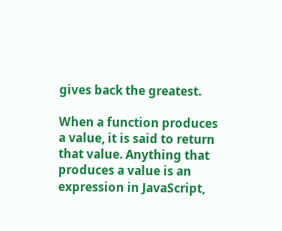gives back the greatest.

When a function produces a value, it is said to return that value. Anything that produces a value is an expression in JavaScript,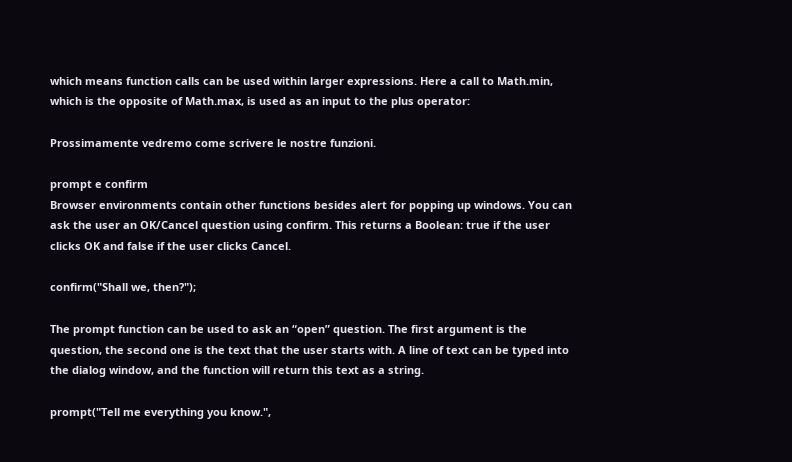which means function calls can be used within larger expressions. Here a call to Math.min, which is the opposite of Math.max, is used as an input to the plus operator:

Prossimamente vedremo come scrivere le nostre funzioni.

prompt e confirm
Browser environments contain other functions besides alert for popping up windows. You can ask the user an OK/Cancel question using confirm. This returns a Boolean: true if the user clicks OK and false if the user clicks Cancel.

confirm("Shall we, then?");

The prompt function can be used to ask an “open” question. The first argument is the question, the second one is the text that the user starts with. A line of text can be typed into the dialog window, and the function will return this text as a string.

prompt("Tell me everything you know.",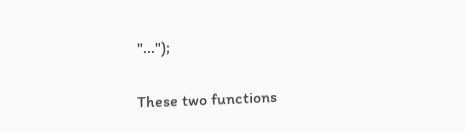"...");

These two functions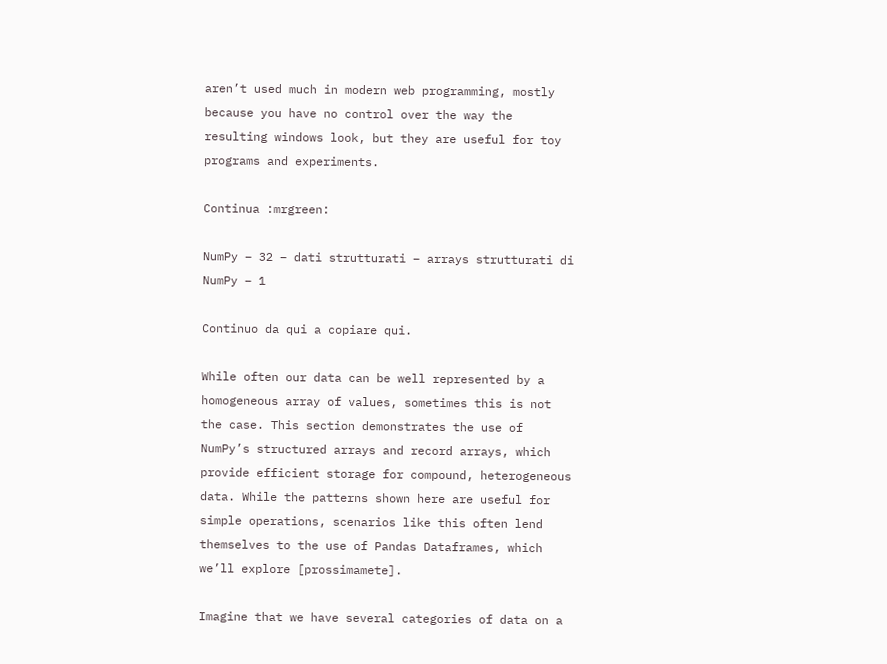aren’t used much in modern web programming, mostly because you have no control over the way the resulting windows look, but they are useful for toy programs and experiments.

Continua :mrgreen:

NumPy – 32 – dati strutturati – arrays strutturati di NumPy – 1

Continuo da qui a copiare qui.

While often our data can be well represented by a homogeneous array of values, sometimes this is not the case. This section demonstrates the use of NumPy’s structured arrays and record arrays, which provide efficient storage for compound, heterogeneous data. While the patterns shown here are useful for simple operations, scenarios like this often lend themselves to the use of Pandas Dataframes, which we’ll explore [prossimamete].

Imagine that we have several categories of data on a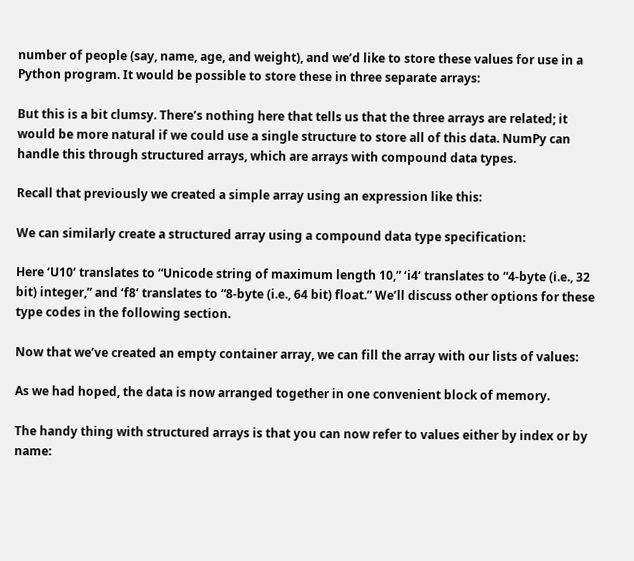number of people (say, name, age, and weight), and we’d like to store these values for use in a Python program. It would be possible to store these in three separate arrays:

But this is a bit clumsy. There’s nothing here that tells us that the three arrays are related; it would be more natural if we could use a single structure to store all of this data. NumPy can handle this through structured arrays, which are arrays with compound data types.

Recall that previously we created a simple array using an expression like this:

We can similarly create a structured array using a compound data type specification:

Here ‘U10‘ translates to “Unicode string of maximum length 10,” ‘i4‘ translates to “4-byte (i.e., 32 bit) integer,” and ‘f8‘ translates to “8-byte (i.e., 64 bit) float.” We’ll discuss other options for these type codes in the following section.

Now that we’ve created an empty container array, we can fill the array with our lists of values:

As we had hoped, the data is now arranged together in one convenient block of memory.

The handy thing with structured arrays is that you can now refer to values either by index or by name: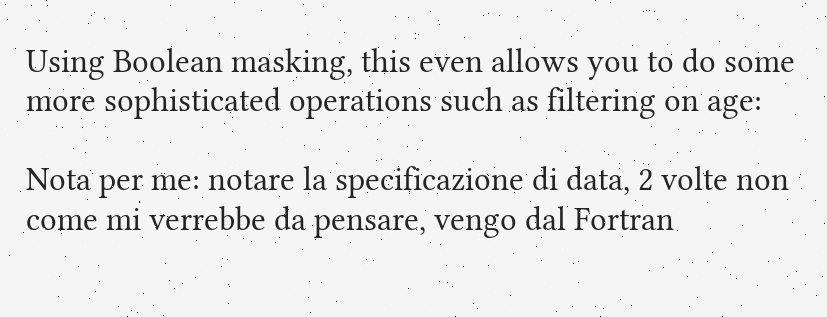Using Boolean masking, this even allows you to do some more sophisticated operations such as filtering on age:

Nota per me: notare la specificazione di data, 2 volte non come mi verrebbe da pensare, vengo dal Fortran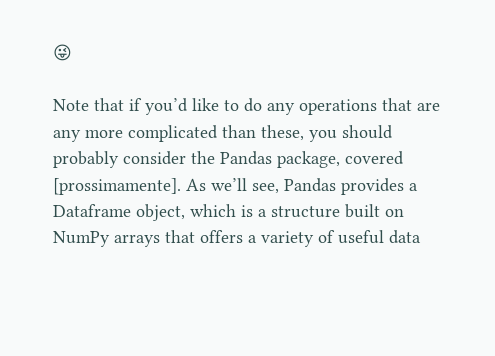😜

Note that if you’d like to do any operations that are any more complicated than these, you should probably consider the Pandas package, covered [prossimamente]. As we’ll see, Pandas provides a Dataframe object, which is a structure built on NumPy arrays that offers a variety of useful data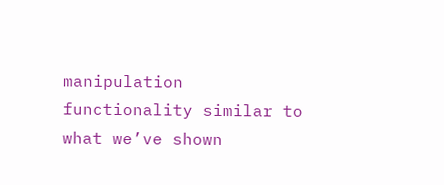manipulation functionality similar to what we’ve shown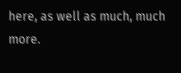here, as well as much, much more.